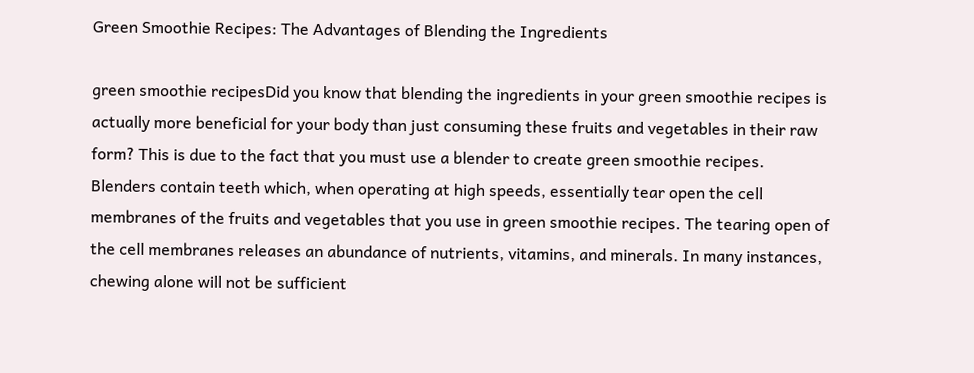Green Smoothie Recipes: The Advantages of Blending the Ingredients

green smoothie recipesDid you know that blending the ingredients in your green smoothie recipes is actually more beneficial for your body than just consuming these fruits and vegetables in their raw form? This is due to the fact that you must use a blender to create green smoothie recipes. Blenders contain teeth which, when operating at high speeds, essentially tear open the cell membranes of the fruits and vegetables that you use in green smoothie recipes. The tearing open of the cell membranes releases an abundance of nutrients, vitamins, and minerals. In many instances, chewing alone will not be sufficient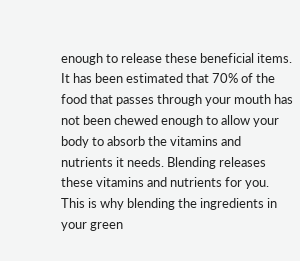enough to release these beneficial items. It has been estimated that 70% of the food that passes through your mouth has not been chewed enough to allow your body to absorb the vitamins and nutrients it needs. Blending releases these vitamins and nutrients for you. This is why blending the ingredients in your green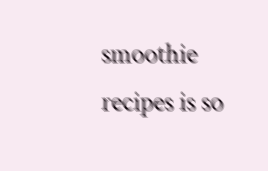smoothie recipes is so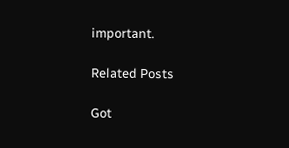important.

Related Posts

Got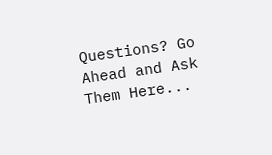Questions? Go Ahead and Ask Them Here...